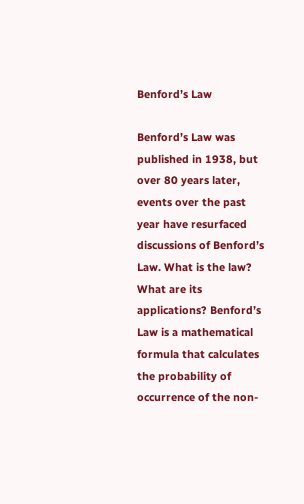Benford’s Law

Benford’s Law was published in 1938, but over 80 years later, events over the past year have resurfaced discussions of Benford’s Law. What is the law? What are its applications? Benford’s Law is a mathematical formula that calculates the probability of occurrence of the non-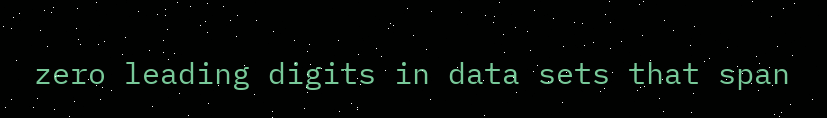zero leading digits in data sets that span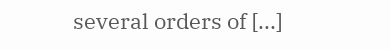several orders of [...]